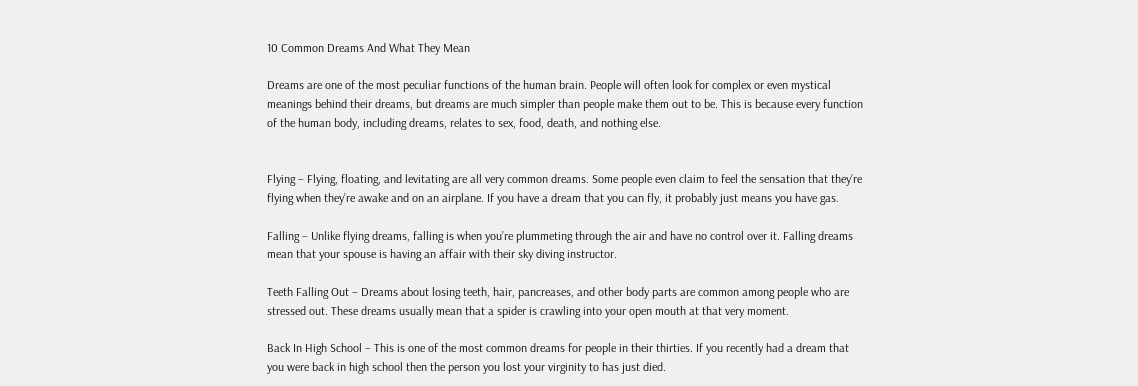10 Common Dreams And What They Mean

Dreams are one of the most peculiar functions of the human brain. People will often look for complex or even mystical meanings behind their dreams, but dreams are much simpler than people make them out to be. This is because every function of the human body, including dreams, relates to sex, food, death, and nothing else.


Flying – Flying, floating, and levitating are all very common dreams. Some people even claim to feel the sensation that they’re flying when they’re awake and on an airplane. If you have a dream that you can fly, it probably just means you have gas.

Falling – Unlike flying dreams, falling is when you’re plummeting through the air and have no control over it. Falling dreams mean that your spouse is having an affair with their sky diving instructor.

Teeth Falling Out – Dreams about losing teeth, hair, pancreases, and other body parts are common among people who are stressed out. These dreams usually mean that a spider is crawling into your open mouth at that very moment.

Back In High School – This is one of the most common dreams for people in their thirties. If you recently had a dream that you were back in high school then the person you lost your virginity to has just died.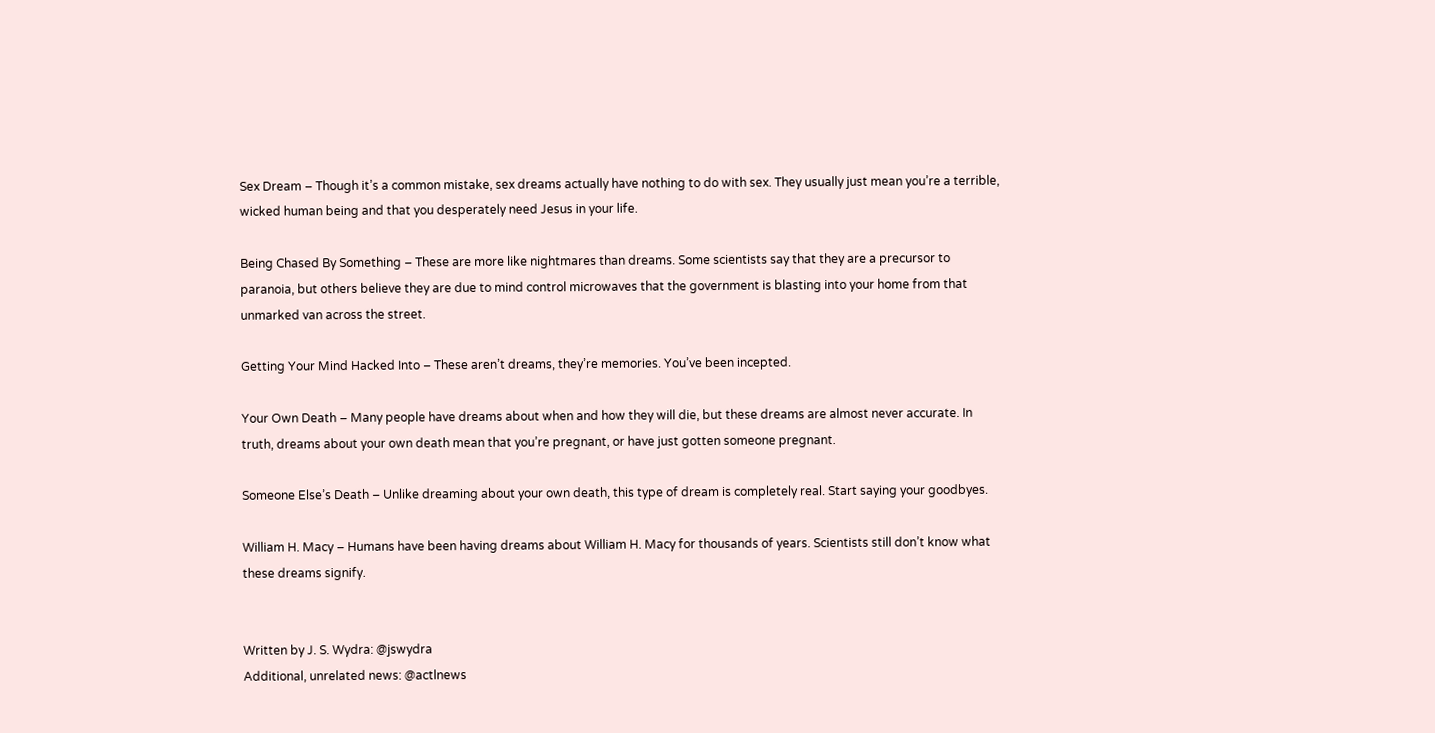Sex Dream – Though it’s a common mistake, sex dreams actually have nothing to do with sex. They usually just mean you’re a terrible, wicked human being and that you desperately need Jesus in your life.

Being Chased By Something – These are more like nightmares than dreams. Some scientists say that they are a precursor to paranoia, but others believe they are due to mind control microwaves that the government is blasting into your home from that unmarked van across the street.

Getting Your Mind Hacked Into – These aren’t dreams, they’re memories. You’ve been incepted.

Your Own Death – Many people have dreams about when and how they will die, but these dreams are almost never accurate. In truth, dreams about your own death mean that you’re pregnant, or have just gotten someone pregnant.

Someone Else’s Death – Unlike dreaming about your own death, this type of dream is completely real. Start saying your goodbyes.

William H. Macy – Humans have been having dreams about William H. Macy for thousands of years. Scientists still don’t know what these dreams signify.


Written by J. S. Wydra: @jswydra
Additional, unrelated news: @actlnews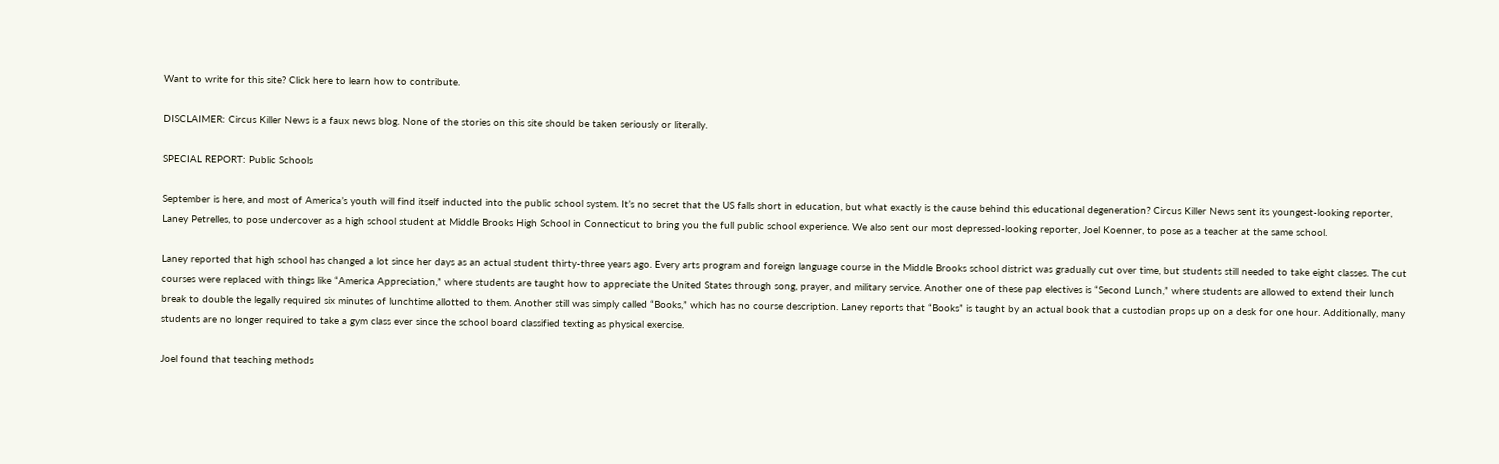Want to write for this site? Click here to learn how to contribute.

DISCLAIMER: Circus Killer News is a faux news blog. None of the stories on this site should be taken seriously or literally.

SPECIAL REPORT: Public Schools

September is here, and most of America’s youth will find itself inducted into the public school system. It’s no secret that the US falls short in education, but what exactly is the cause behind this educational degeneration? Circus Killer News sent its youngest-looking reporter, Laney Petrelles, to pose undercover as a high school student at Middle Brooks High School in Connecticut to bring you the full public school experience. We also sent our most depressed-looking reporter, Joel Koenner, to pose as a teacher at the same school.

Laney reported that high school has changed a lot since her days as an actual student thirty-three years ago. Every arts program and foreign language course in the Middle Brooks school district was gradually cut over time, but students still needed to take eight classes. The cut courses were replaced with things like “America Appreciation,” where students are taught how to appreciate the United States through song, prayer, and military service. Another one of these pap electives is “Second Lunch,” where students are allowed to extend their lunch break to double the legally required six minutes of lunchtime allotted to them. Another still was simply called “Books,” which has no course description. Laney reports that “Books” is taught by an actual book that a custodian props up on a desk for one hour. Additionally, many students are no longer required to take a gym class ever since the school board classified texting as physical exercise.

Joel found that teaching methods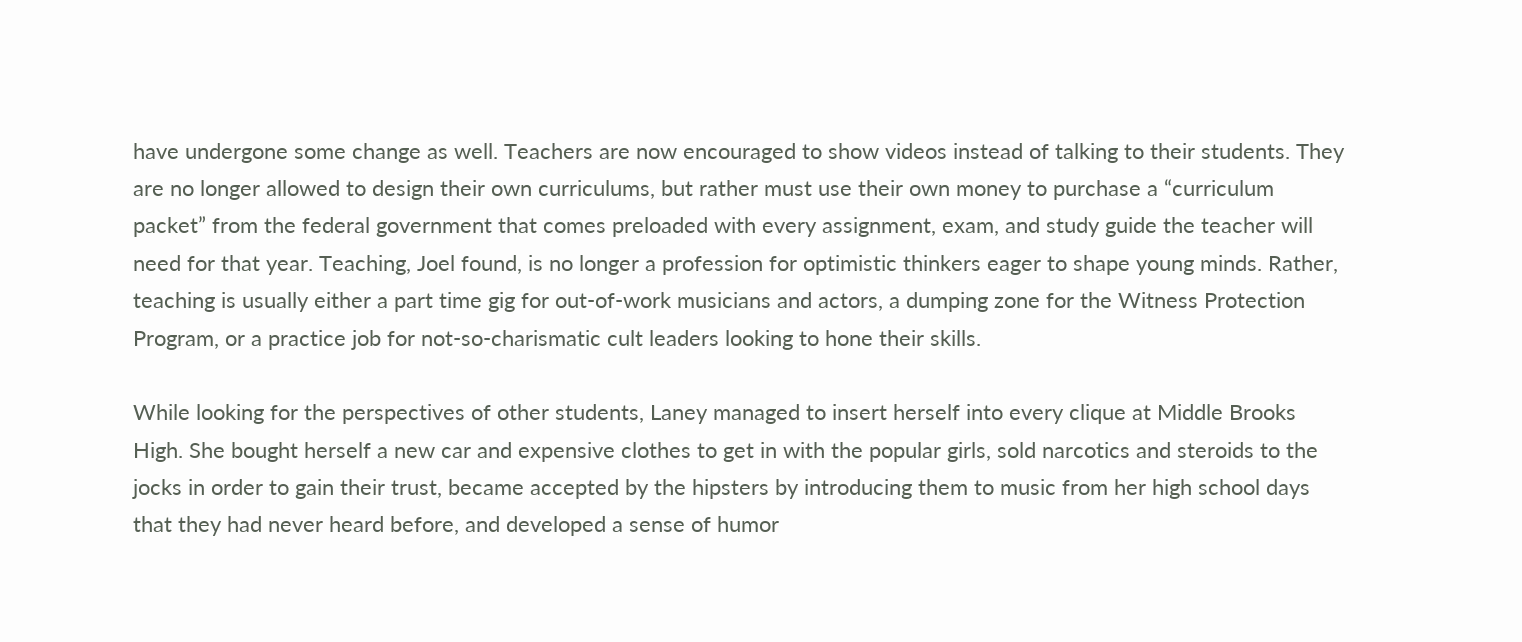have undergone some change as well. Teachers are now encouraged to show videos instead of talking to their students. They are no longer allowed to design their own curriculums, but rather must use their own money to purchase a “curriculum packet” from the federal government that comes preloaded with every assignment, exam, and study guide the teacher will need for that year. Teaching, Joel found, is no longer a profession for optimistic thinkers eager to shape young minds. Rather, teaching is usually either a part time gig for out-of-work musicians and actors, a dumping zone for the Witness Protection Program, or a practice job for not-so-charismatic cult leaders looking to hone their skills.

While looking for the perspectives of other students, Laney managed to insert herself into every clique at Middle Brooks High. She bought herself a new car and expensive clothes to get in with the popular girls, sold narcotics and steroids to the jocks in order to gain their trust, became accepted by the hipsters by introducing them to music from her high school days that they had never heard before, and developed a sense of humor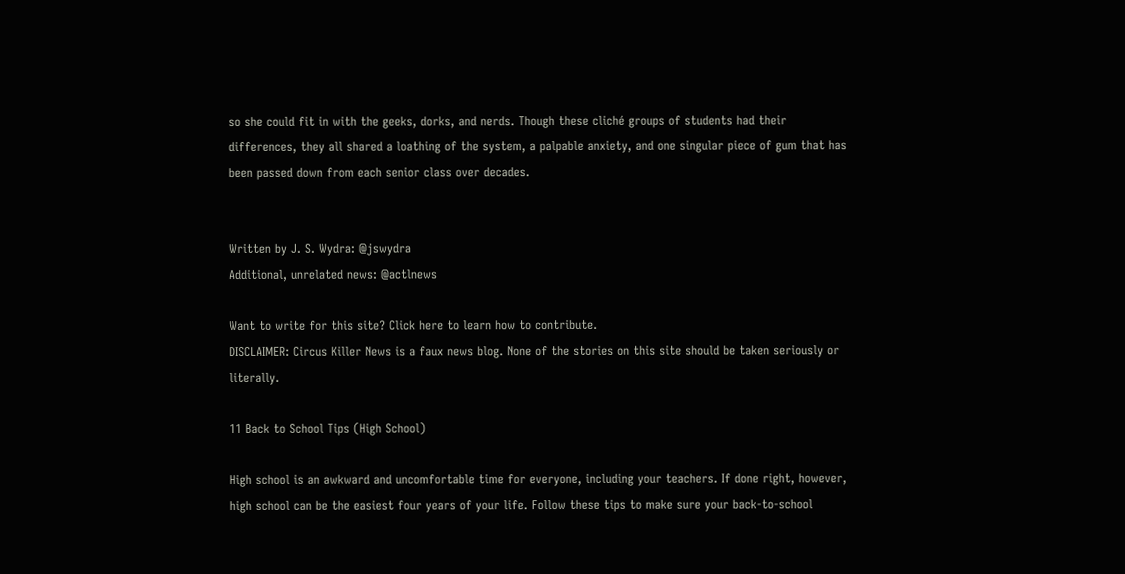so she could fit in with the geeks, dorks, and nerds. Though these cliché groups of students had their differences, they all shared a loathing of the system, a palpable anxiety, and one singular piece of gum that has been passed down from each senior class over decades.


Written by J. S. Wydra: @jswydra
Additional, unrelated news: @actlnews

Want to write for this site? Click here to learn how to contribute.
DISCLAIMER: Circus Killer News is a faux news blog. None of the stories on this site should be taken seriously or literally.

11 Back to School Tips (High School)

High school is an awkward and uncomfortable time for everyone, including your teachers. If done right, however, high school can be the easiest four years of your life. Follow these tips to make sure your back-to-school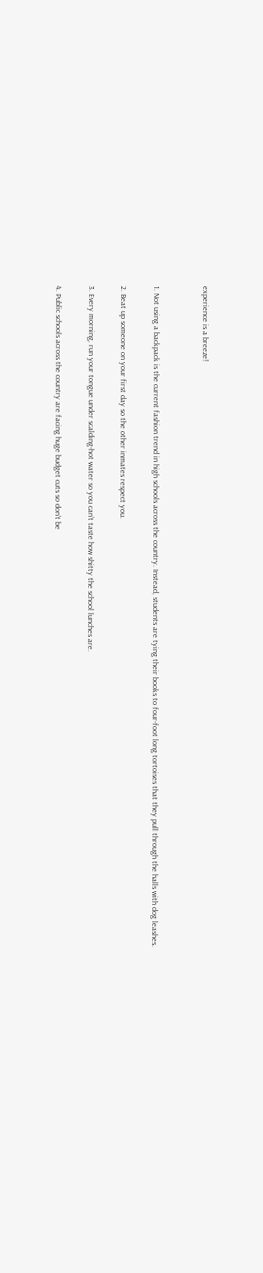experience is a breeze!


1. Not using a backpack is the current fashion trend in high schools across the country. Instead, students are tying their books to four-foot long tortoises that they pull through the halls with dog leashes.

2. Beat up someone on your first day so the other inmates respect you.

3. Every morning, run your tongue under scalding-hot water so you can’t taste how shitty the school lunches are.

4. Public schools across the country are facing huge budget cuts so don’t be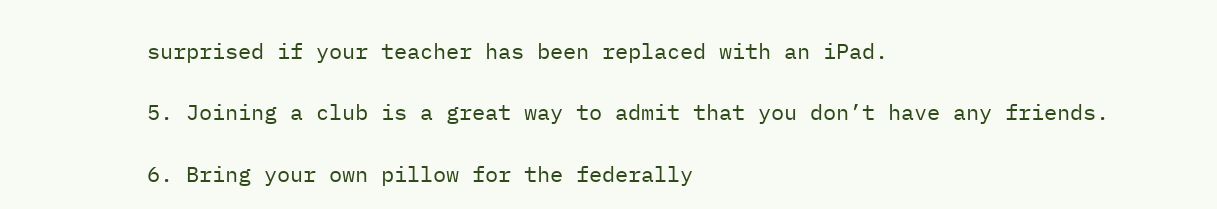surprised if your teacher has been replaced with an iPad.

5. Joining a club is a great way to admit that you don’t have any friends.

6. Bring your own pillow for the federally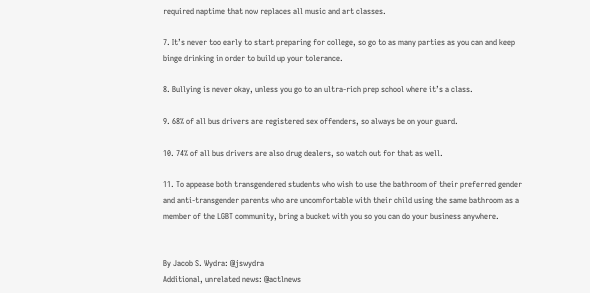required naptime that now replaces all music and art classes.

7. It’s never too early to start preparing for college, so go to as many parties as you can and keep binge drinking in order to build up your tolerance.

8. Bullying is never okay, unless you go to an ultra-rich prep school where it’s a class.

9. 68% of all bus drivers are registered sex offenders, so always be on your guard.

10. 74% of all bus drivers are also drug dealers, so watch out for that as well.

11. To appease both transgendered students who wish to use the bathroom of their preferred gender and anti-transgender parents who are uncomfortable with their child using the same bathroom as a member of the LGBT community, bring a bucket with you so you can do your business anywhere.


By Jacob S. Wydra: @jswydra
Additional, unrelated news: @actlnews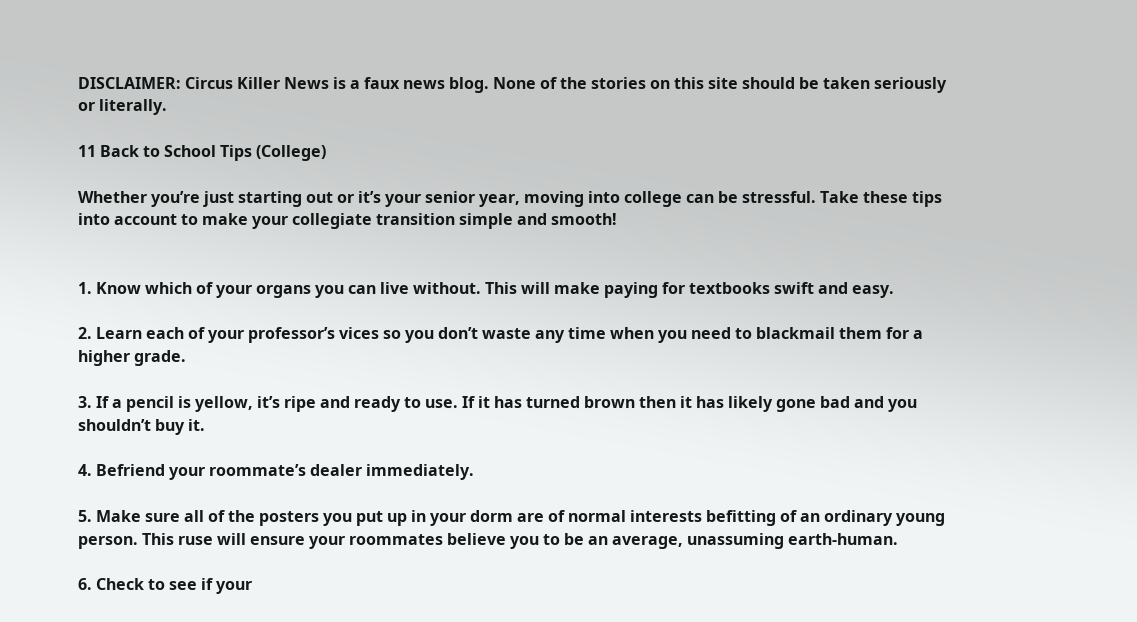DISCLAIMER: Circus Killer News is a faux news blog. None of the stories on this site should be taken seriously or literally.

11 Back to School Tips (College)

Whether you’re just starting out or it’s your senior year, moving into college can be stressful. Take these tips into account to make your collegiate transition simple and smooth!


1. Know which of your organs you can live without. This will make paying for textbooks swift and easy.

2. Learn each of your professor’s vices so you don’t waste any time when you need to blackmail them for a higher grade.

3. If a pencil is yellow, it’s ripe and ready to use. If it has turned brown then it has likely gone bad and you shouldn’t buy it.

4. Befriend your roommate’s dealer immediately.

5. Make sure all of the posters you put up in your dorm are of normal interests befitting of an ordinary young person. This ruse will ensure your roommates believe you to be an average, unassuming earth-human.

6. Check to see if your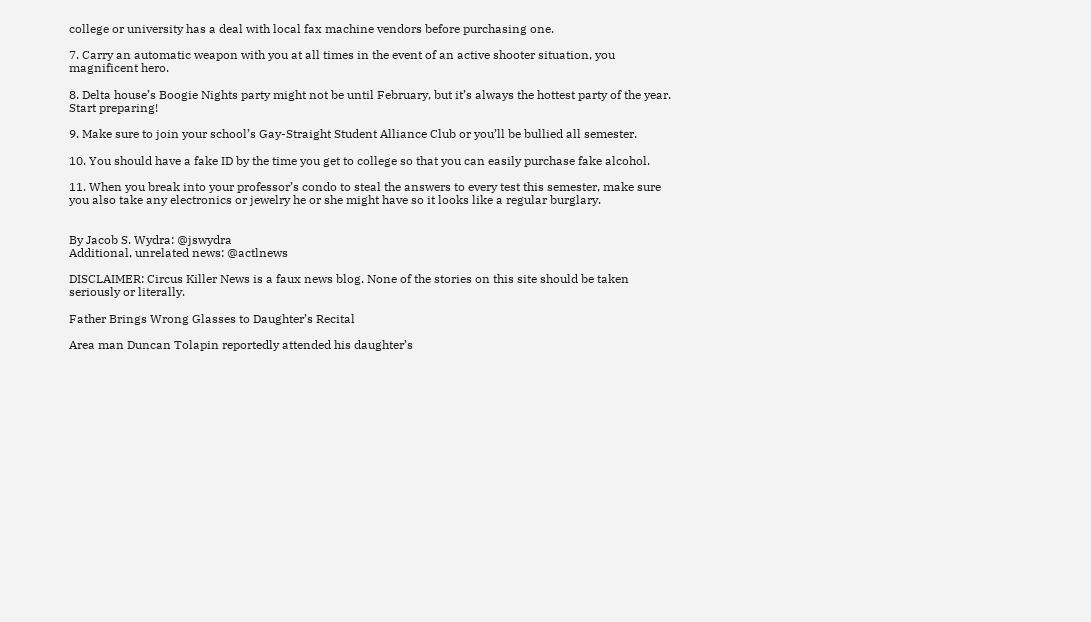college or university has a deal with local fax machine vendors before purchasing one.

7. Carry an automatic weapon with you at all times in the event of an active shooter situation, you magnificent hero.

8. Delta house’s Boogie Nights party might not be until February, but it’s always the hottest party of the year. Start preparing!

9. Make sure to join your school’s Gay-Straight Student Alliance Club or you’ll be bullied all semester.

10. You should have a fake ID by the time you get to college so that you can easily purchase fake alcohol.

11. When you break into your professor’s condo to steal the answers to every test this semester, make sure you also take any electronics or jewelry he or she might have so it looks like a regular burglary.


By Jacob S. Wydra: @jswydra
Additional, unrelated news: @actlnews

DISCLAIMER: Circus Killer News is a faux news blog. None of the stories on this site should be taken seriously or literally.

Father Brings Wrong Glasses to Daughter’s Recital

Area man Duncan Tolapin reportedly attended his daughter’s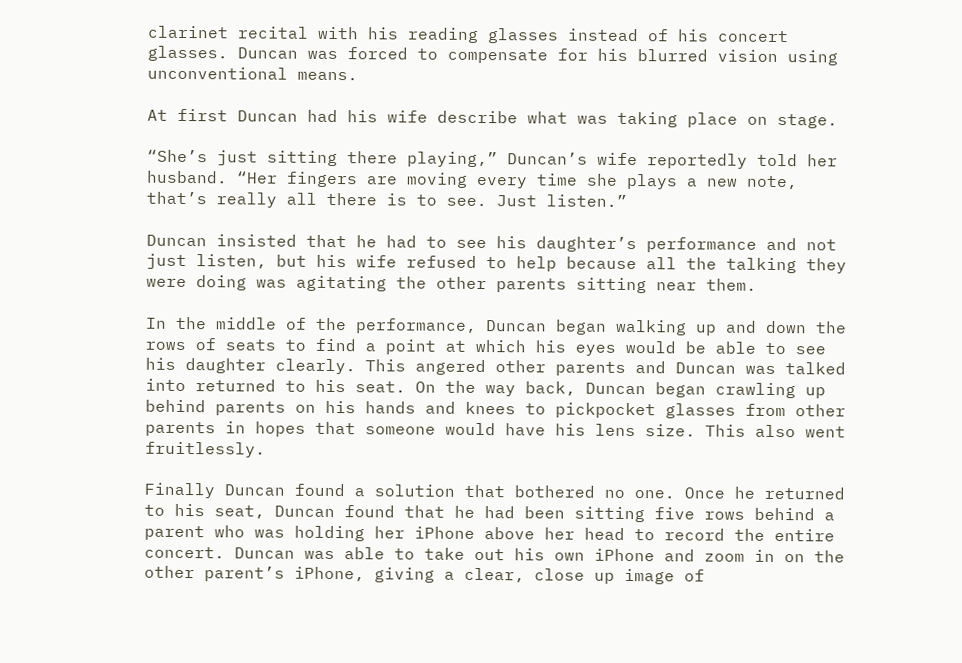clarinet recital with his reading glasses instead of his concert glasses. Duncan was forced to compensate for his blurred vision using unconventional means.

At first Duncan had his wife describe what was taking place on stage.

“She’s just sitting there playing,” Duncan’s wife reportedly told her husband. “Her fingers are moving every time she plays a new note, that’s really all there is to see. Just listen.”

Duncan insisted that he had to see his daughter’s performance and not just listen, but his wife refused to help because all the talking they were doing was agitating the other parents sitting near them.

In the middle of the performance, Duncan began walking up and down the rows of seats to find a point at which his eyes would be able to see his daughter clearly. This angered other parents and Duncan was talked into returned to his seat. On the way back, Duncan began crawling up behind parents on his hands and knees to pickpocket glasses from other parents in hopes that someone would have his lens size. This also went fruitlessly.

Finally Duncan found a solution that bothered no one. Once he returned to his seat, Duncan found that he had been sitting five rows behind a parent who was holding her iPhone above her head to record the entire concert. Duncan was able to take out his own iPhone and zoom in on the other parent’s iPhone, giving a clear, close up image of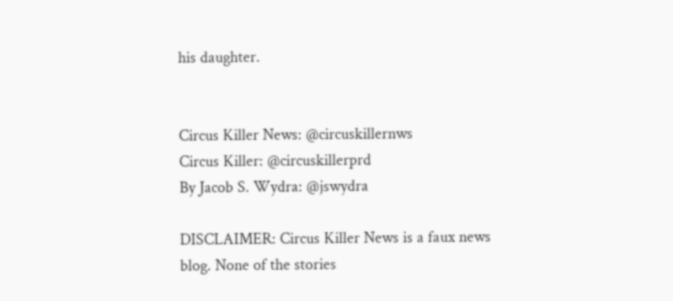his daughter.


Circus Killer News: @circuskillernws
Circus Killer: @circuskillerprd
By Jacob S. Wydra: @jswydra

DISCLAIMER: Circus Killer News is a faux news blog. None of the stories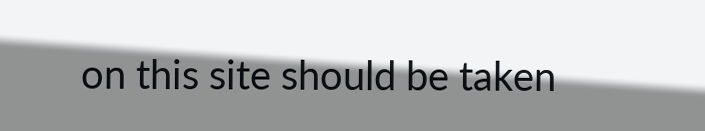on this site should be taken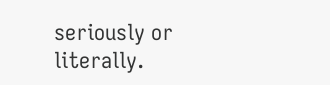seriously or literally.